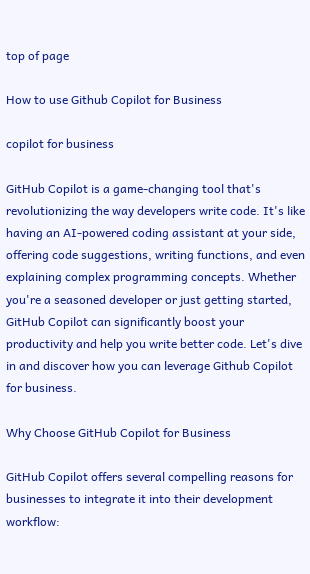top of page

How to use Github Copilot for Business

copilot for business

GitHub Copilot is a game-changing tool that's revolutionizing the way developers write code. It's like having an AI-powered coding assistant at your side, offering code suggestions, writing functions, and even explaining complex programming concepts. Whether you're a seasoned developer or just getting started, GitHub Copilot can significantly boost your productivity and help you write better code. Let's dive in and discover how you can leverage Github Copilot for business.

Why Choose GitHub Copilot for Business

GitHub Copilot offers several compelling reasons for businesses to integrate it into their development workflow: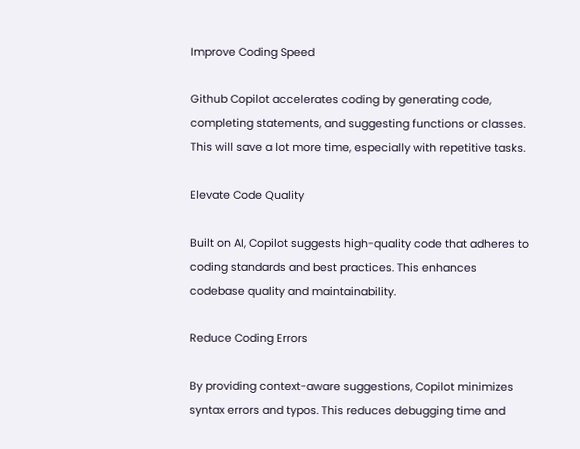Improve Coding Speed

Github Copilot accelerates coding by generating code, completing statements, and suggesting functions or classes. This will save a lot more time, especially with repetitive tasks.

Elevate Code Quality

Built on AI, Copilot suggests high-quality code that adheres to coding standards and best practices. This enhances codebase quality and maintainability.

Reduce Coding Errors

By providing context-aware suggestions, Copilot minimizes syntax errors and typos. This reduces debugging time and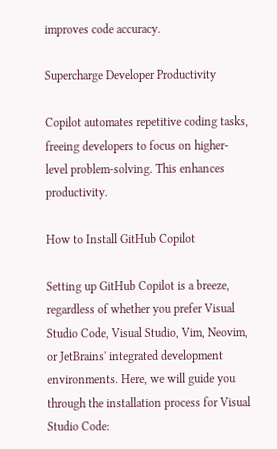improves code accuracy.

Supercharge Developer Productivity

Copilot automates repetitive coding tasks, freeing developers to focus on higher-level problem-solving. This enhances productivity.

How to Install GitHub Copilot

Setting up GitHub Copilot is a breeze, regardless of whether you prefer Visual Studio Code, Visual Studio, Vim, Neovim, or JetBrains' integrated development environments. Here, we will guide you through the installation process for Visual Studio Code: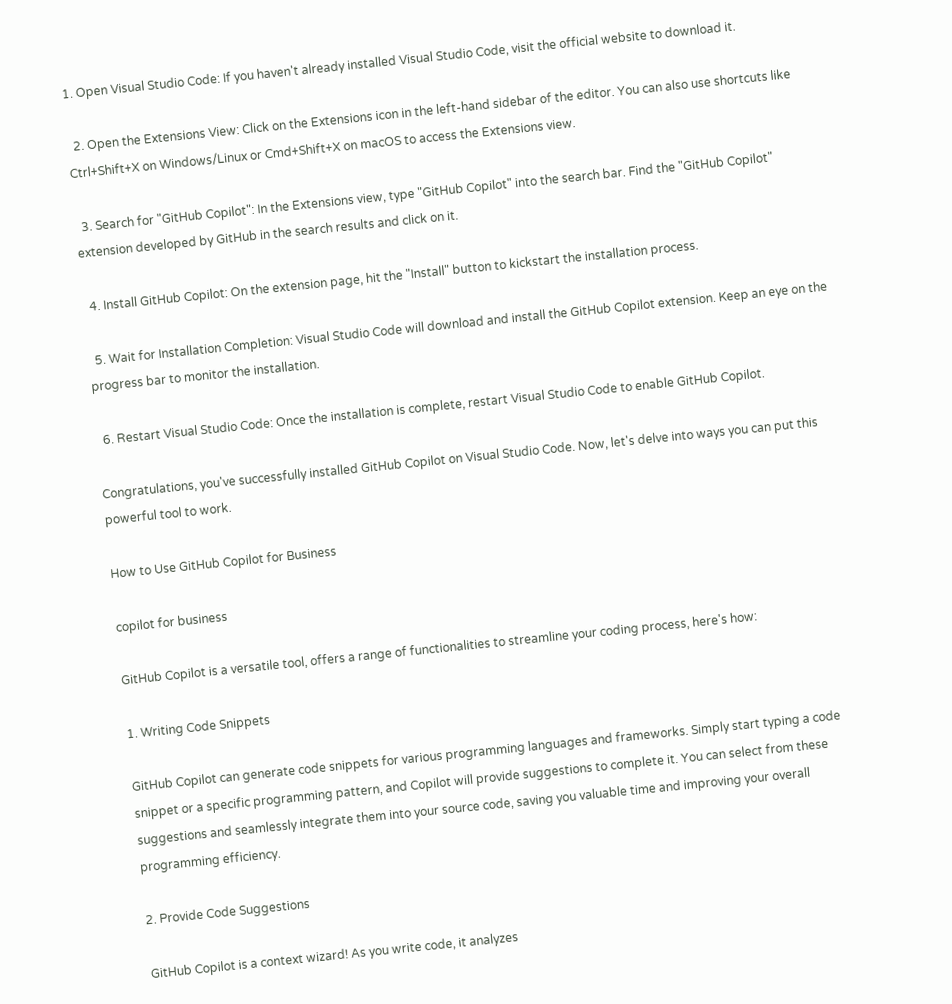1. Open Visual Studio Code: If you haven't already installed Visual Studio Code, visit the official website to download it.

  2. Open the Extensions View: Click on the Extensions icon in the left-hand sidebar of the editor. You can also use shortcuts like Ctrl+Shift+X on Windows/Linux or Cmd+Shift+X on macOS to access the Extensions view.

  3. Search for "GitHub Copilot": In the Extensions view, type "GitHub Copilot" into the search bar. Find the "GitHub Copilot" extension developed by GitHub in the search results and click on it.

  4. Install GitHub Copilot: On the extension page, hit the "Install" button to kickstart the installation process.

  5. Wait for Installation Completion: Visual Studio Code will download and install the GitHub Copilot extension. Keep an eye on the progress bar to monitor the installation.

  6. Restart Visual Studio Code: Once the installation is complete, restart Visual Studio Code to enable GitHub Copilot.

Congratulations, you've successfully installed GitHub Copilot on Visual Studio Code. Now, let's delve into ways you can put this powerful tool to work.

How to Use GitHub Copilot for Business

copilot for business

GitHub Copilot is a versatile tool, offers a range of functionalities to streamline your coding process, here's how:

1. Writing Code Snippets

GitHub Copilot can generate code snippets for various programming languages and frameworks. Simply start typing a code snippet or a specific programming pattern, and Copilot will provide suggestions to complete it. You can select from these suggestions and seamlessly integrate them into your source code, saving you valuable time and improving your overall programming efficiency.

2. Provide Code Suggestions

GitHub Copilot is a context wizard! As you write code, it analyzes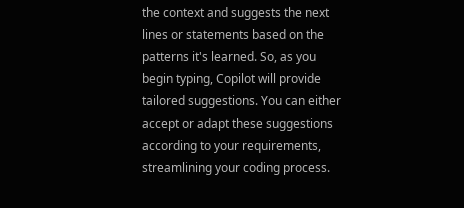the context and suggests the next lines or statements based on the patterns it's learned. So, as you begin typing, Copilot will provide tailored suggestions. You can either accept or adapt these suggestions according to your requirements, streamlining your coding process.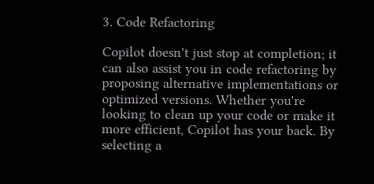3. Code Refactoring

Copilot doesn't just stop at completion; it can also assist you in code refactoring by proposing alternative implementations or optimized versions. Whether you're looking to clean up your code or make it more efficient, Copilot has your back. By selecting a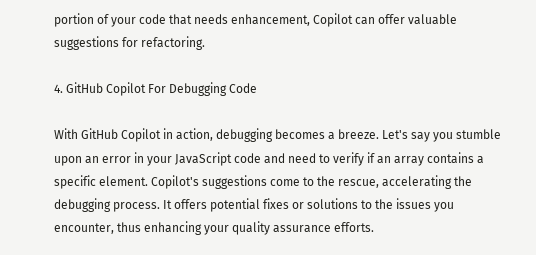portion of your code that needs enhancement, Copilot can offer valuable suggestions for refactoring.

4. GitHub Copilot For Debugging Code

With GitHub Copilot in action, debugging becomes a breeze. Let's say you stumble upon an error in your JavaScript code and need to verify if an array contains a specific element. Copilot's suggestions come to the rescue, accelerating the debugging process. It offers potential fixes or solutions to the issues you encounter, thus enhancing your quality assurance efforts.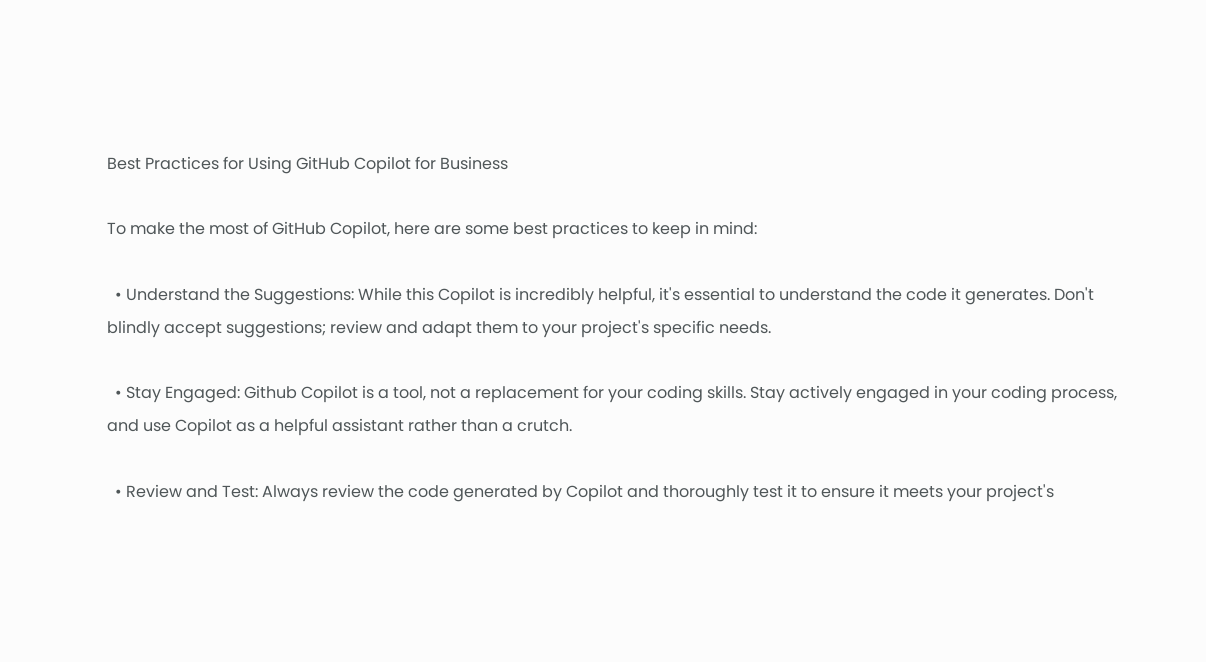Best Practices for Using GitHub Copilot for Business

To make the most of GitHub Copilot, here are some best practices to keep in mind:

  • Understand the Suggestions: While this Copilot is incredibly helpful, it's essential to understand the code it generates. Don't blindly accept suggestions; review and adapt them to your project's specific needs.

  • Stay Engaged: Github Copilot is a tool, not a replacement for your coding skills. Stay actively engaged in your coding process, and use Copilot as a helpful assistant rather than a crutch.

  • Review and Test: Always review the code generated by Copilot and thoroughly test it to ensure it meets your project's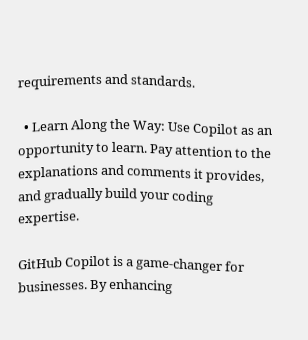requirements and standards.

  • Learn Along the Way: Use Copilot as an opportunity to learn. Pay attention to the explanations and comments it provides, and gradually build your coding expertise.

GitHub Copilot is a game-changer for businesses. By enhancing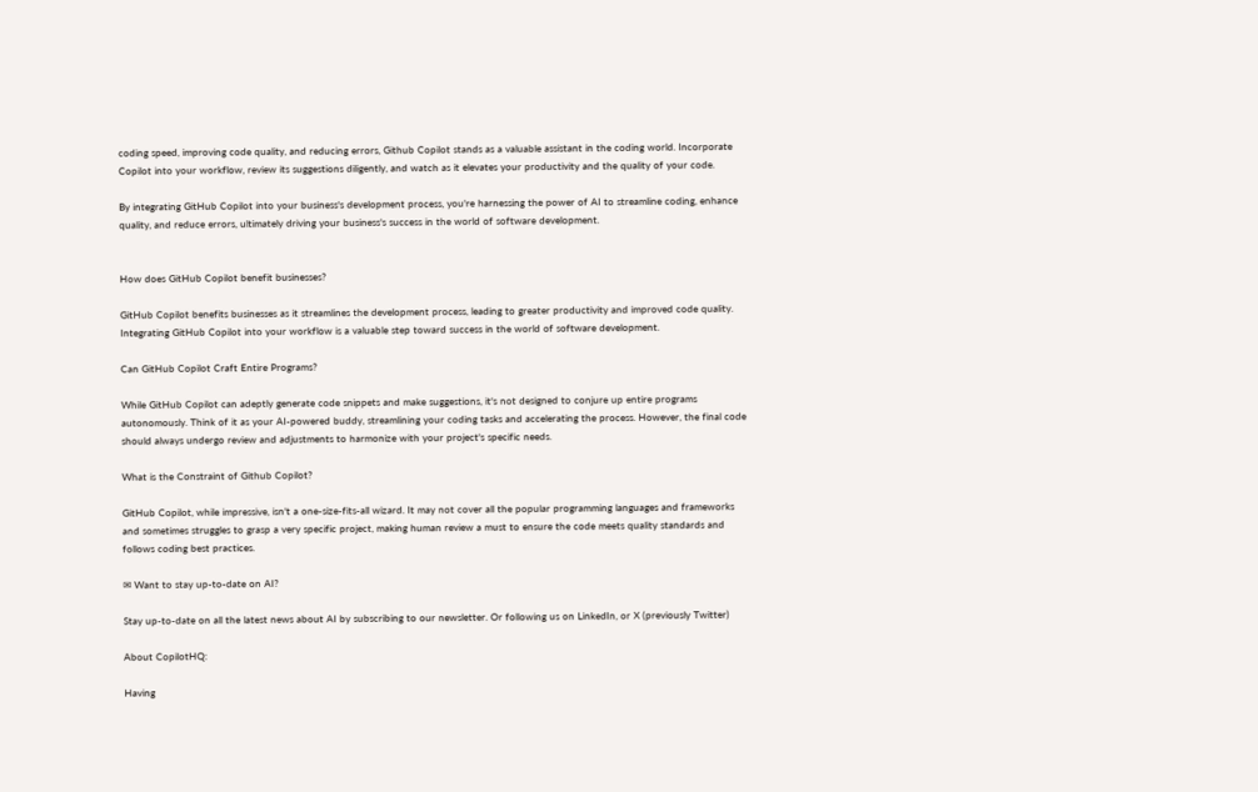coding speed, improving code quality, and reducing errors, Github Copilot stands as a valuable assistant in the coding world. Incorporate Copilot into your workflow, review its suggestions diligently, and watch as it elevates your productivity and the quality of your code.

By integrating GitHub Copilot into your business's development process, you're harnessing the power of AI to streamline coding, enhance quality, and reduce errors, ultimately driving your business's success in the world of software development.


How does GitHub Copilot benefit businesses?

GitHub Copilot benefits businesses as it streamlines the development process, leading to greater productivity and improved code quality. Integrating GitHub Copilot into your workflow is a valuable step toward success in the world of software development.

Can GitHub Copilot Craft Entire Programs?

While GitHub Copilot can adeptly generate code snippets and make suggestions, it's not designed to conjure up entire programs autonomously. Think of it as your AI-powered buddy, streamlining your coding tasks and accelerating the process. However, the final code should always undergo review and adjustments to harmonize with your project's specific needs.

What is the Constraint of Github Copilot?

GitHub Copilot, while impressive, isn't a one-size-fits-all wizard. It may not cover all the popular programming languages and frameworks and sometimes struggles to grasp a very specific project, making human review a must to ensure the code meets quality standards and follows coding best practices.

✉ Want to stay up-to-date on AI?

Stay up-to-date on all the latest news about AI by subscribing to our newsletter. Or following us on LinkedIn, or X (previously Twitter)

About CopilotHQ:

Having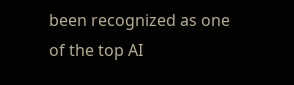been recognized as one of the top AI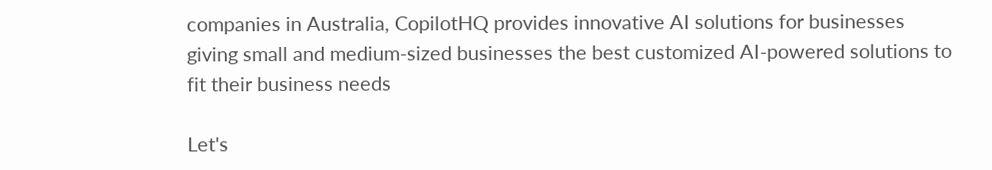companies in Australia, CopilotHQ provides innovative AI solutions for businesses giving small and medium-sized businesses the best customized AI-powered solutions to fit their business needs

Let's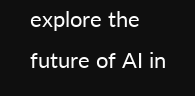explore the future of AI in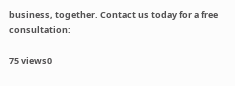business, together. Contact us today for a free consultation:

75 views0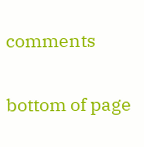comments


bottom of page